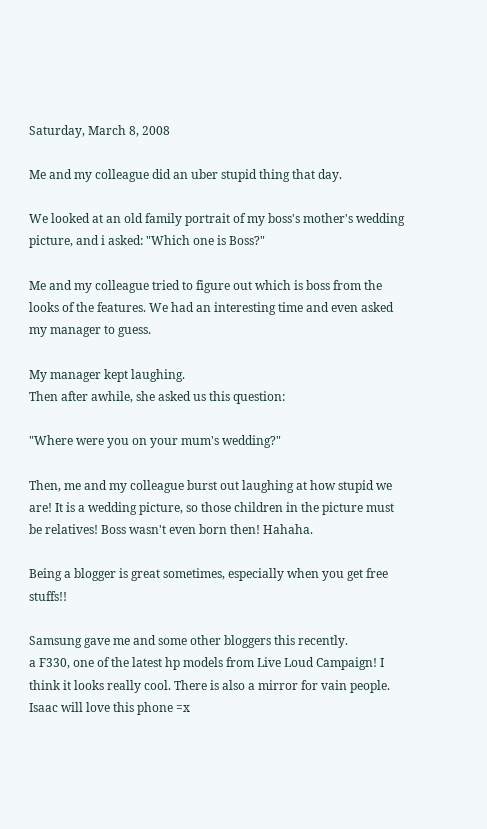Saturday, March 8, 2008

Me and my colleague did an uber stupid thing that day.

We looked at an old family portrait of my boss's mother's wedding picture, and i asked: "Which one is Boss?"

Me and my colleague tried to figure out which is boss from the looks of the features. We had an interesting time and even asked my manager to guess.

My manager kept laughing.
Then after awhile, she asked us this question:

"Where were you on your mum's wedding?"

Then, me and my colleague burst out laughing at how stupid we are! It is a wedding picture, so those children in the picture must be relatives! Boss wasn't even born then! Hahaha.

Being a blogger is great sometimes, especially when you get free stuffs!!

Samsung gave me and some other bloggers this recently.
a F330, one of the latest hp models from Live Loud Campaign! I think it looks really cool. There is also a mirror for vain people. Isaac will love this phone =x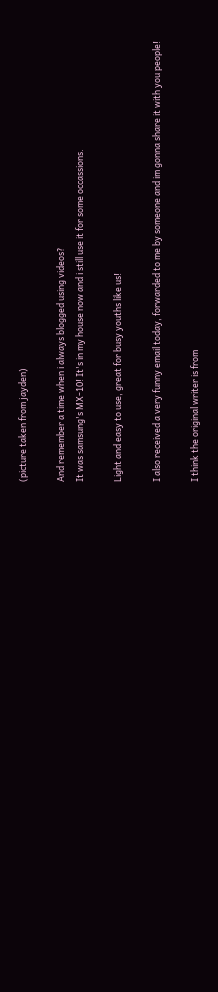(picture taken from jayden)

And remember a time when i always blogged using videos?
It was samsung's MX-10! It's in my house now and i still use it for some occassions.

Light and easy to use, great for busy youths like us!

I also received a very funny email today, forwarded to me by someone and im gonna share it with you people!

I think the original writer is from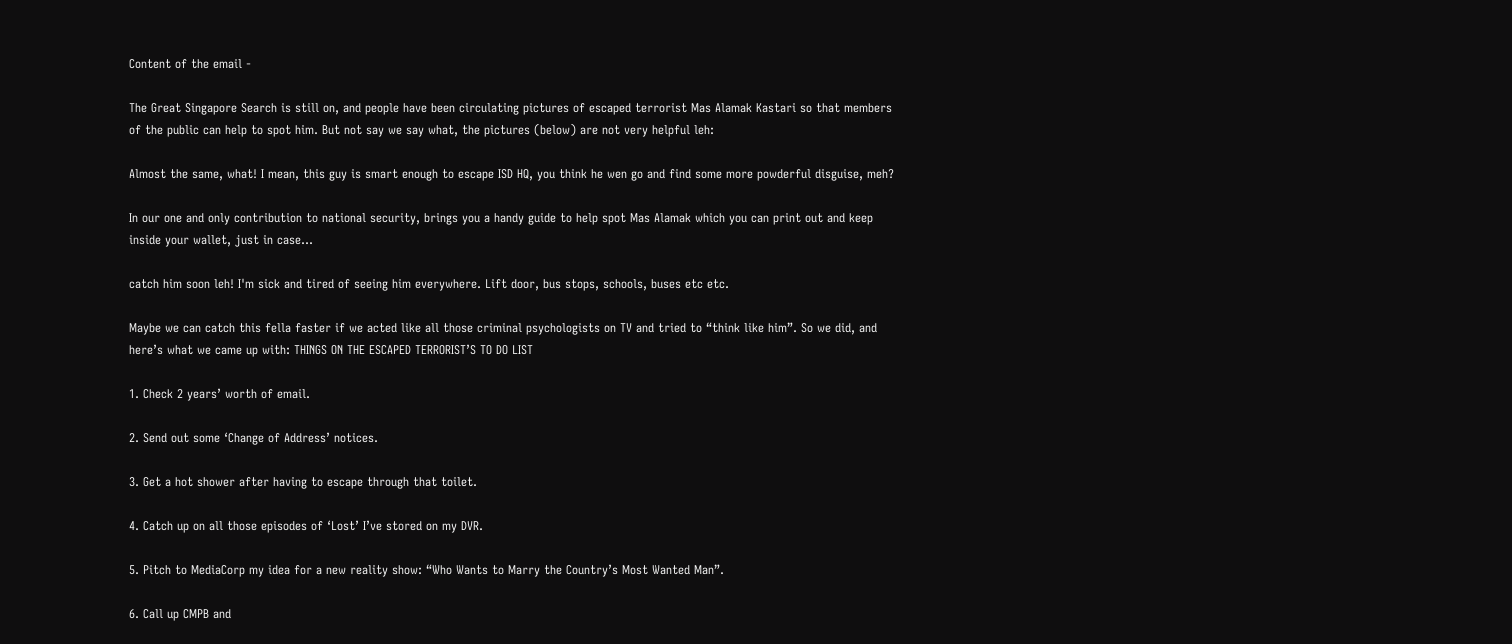Content of the email -

The Great Singapore Search is still on, and people have been circulating pictures of escaped terrorist Mas Alamak Kastari so that members of the public can help to spot him. But not say we say what, the pictures (below) are not very helpful leh:

Almost the same, what! I mean, this guy is smart enough to escape ISD HQ, you think he wen go and find some more powderful disguise, meh?

In our one and only contribution to national security, brings you a handy guide to help spot Mas Alamak which you can print out and keep inside your wallet, just in case…

catch him soon leh! I'm sick and tired of seeing him everywhere. Lift door, bus stops, schools, buses etc etc.

Maybe we can catch this fella faster if we acted like all those criminal psychologists on TV and tried to “think like him”. So we did, and here’s what we came up with: THINGS ON THE ESCAPED TERRORIST’S TO DO LIST

1. Check 2 years’ worth of email.

2. Send out some ‘Change of Address’ notices.

3. Get a hot shower after having to escape through that toilet.

4. Catch up on all those episodes of ‘Lost’ I’ve stored on my DVR.

5. Pitch to MediaCorp my idea for a new reality show: “Who Wants to Marry the Country’s Most Wanted Man”.

6. Call up CMPB and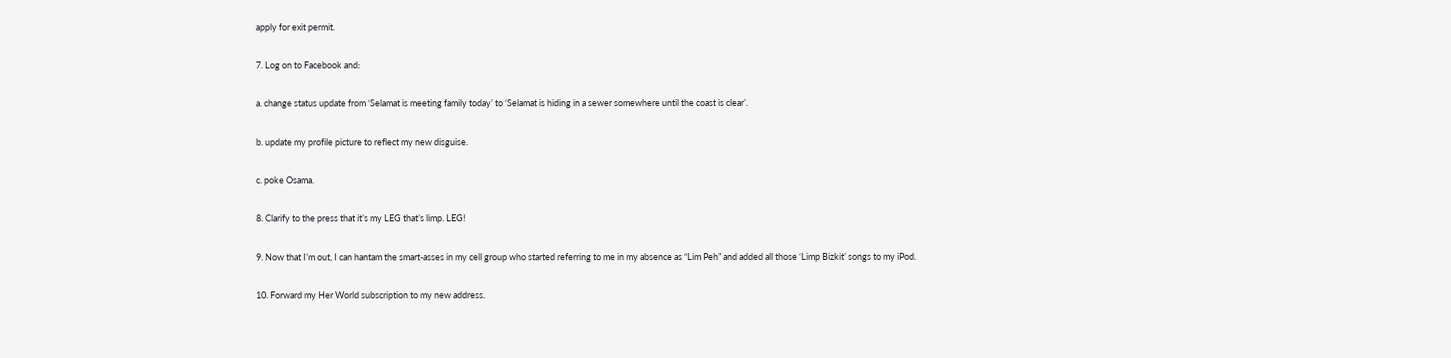apply for exit permit.

7. Log on to Facebook and:

a. change status update from ‘Selamat is meeting family today’ to ‘Selamat is hiding in a sewer somewhere until the coast is clear’.

b. update my profile picture to reflect my new disguise.

c. poke Osama.

8. Clarify to the press that it’s my LEG that’s limp. LEG!

9. Now that I’m out, I can hantam the smart-asses in my cell group who started referring to me in my absence as “Lim Peh” and added all those ‘Limp Bizkit’ songs to my iPod.

10. Forward my Her World subscription to my new address.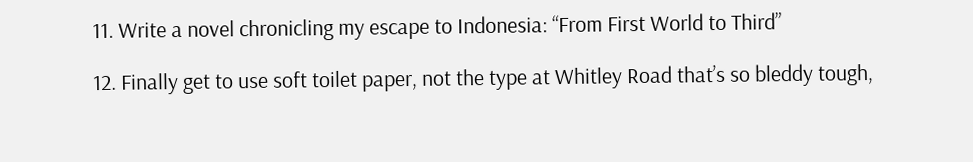11. Write a novel chronicling my escape to Indonesia: “From First World to Third”

12. Finally get to use soft toilet paper, not the type at Whitley Road that’s so bleddy tough,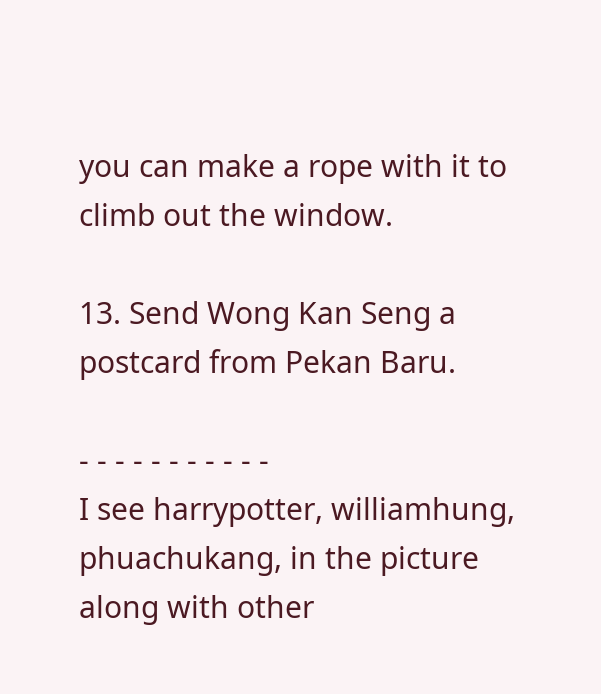you can make a rope with it to climb out the window.

13. Send Wong Kan Seng a postcard from Pekan Baru.

- - - - - - - - - - -
I see harrypotter, williamhung, phuachukang, in the picture along with other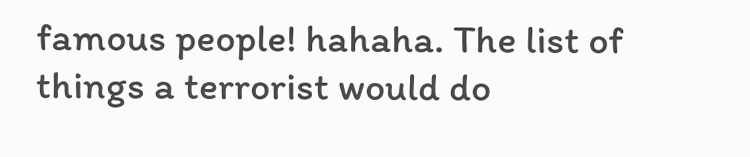famous people! hahaha. The list of things a terrorist would do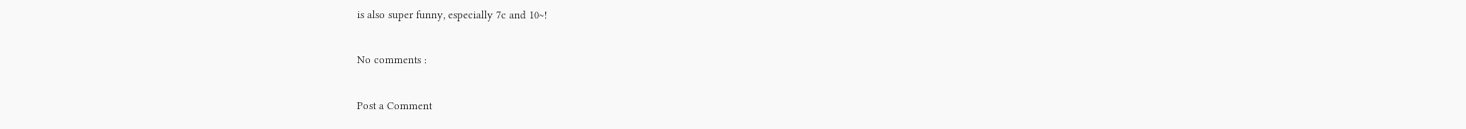is also super funny, especially 7c and 10~!

No comments :

Post a Comment